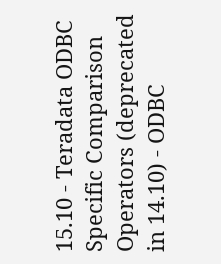15.10 - Teradata ODBC Specific Comparison Operators (deprecated in 14.10) - ODBC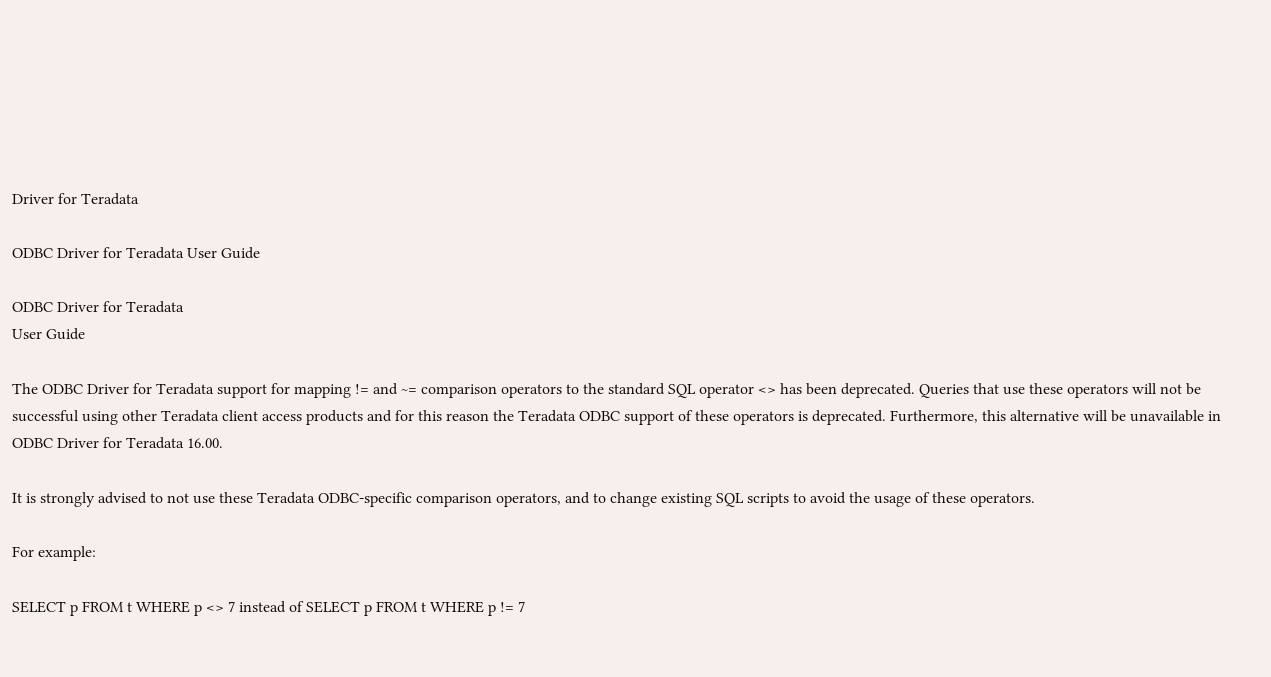Driver for Teradata

ODBC Driver for Teradata User Guide

ODBC Driver for Teradata
User Guide

The ODBC Driver for Teradata support for mapping != and ~= comparison operators to the standard SQL operator <> has been deprecated. Queries that use these operators will not be successful using other Teradata client access products and for this reason the Teradata ODBC support of these operators is deprecated. Furthermore, this alternative will be unavailable in ODBC Driver for Teradata 16.00.

It is strongly advised to not use these Teradata ODBC-specific comparison operators, and to change existing SQL scripts to avoid the usage of these operators.

For example:

SELECT p FROM t WHERE p <> 7 instead of SELECT p FROM t WHERE p != 7